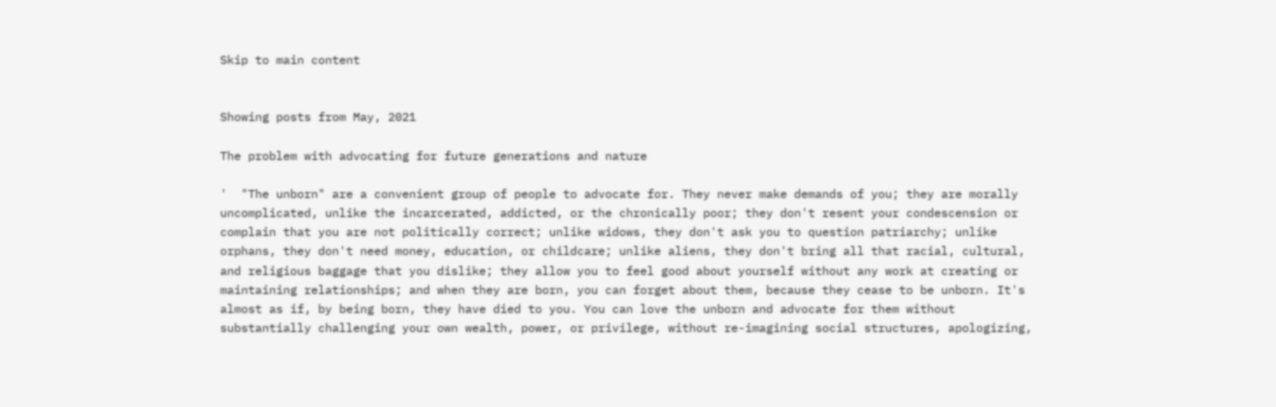Skip to main content


Showing posts from May, 2021

The problem with advocating for future generations and nature

'  "The unborn" are a convenient group of people to advocate for. They never make demands of you; they are morally uncomplicated, unlike the incarcerated, addicted, or the chronically poor; they don't resent your condescension or complain that you are not politically correct; unlike widows, they don't ask you to question patriarchy; unlike orphans, they don't need money, education, or childcare; unlike aliens, they don't bring all that racial, cultural, and religious baggage that you dislike; they allow you to feel good about yourself without any work at creating or maintaining relationships; and when they are born, you can forget about them, because they cease to be unborn. It's almost as if, by being born, they have died to you. You can love the unborn and advocate for them without substantially challenging your own wealth, power, or privilege, without re-imagining social structures, apologizing,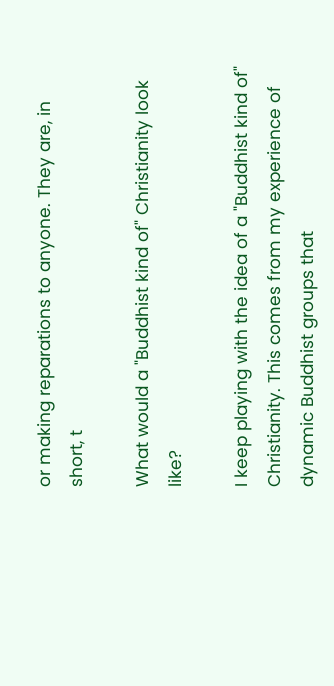or making reparations to anyone. They are, in short, t

What would a "Buddhist kind of" Christianity look like?

I keep playing with the idea of a "Buddhist kind of" Christianity. This comes from my experience of dynamic Buddhist groups that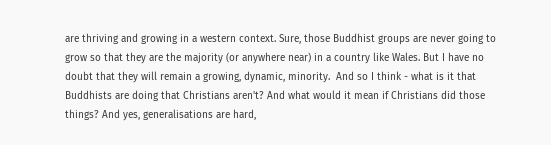are thriving and growing in a western context. Sure, those Buddhist groups are never going to grow so that they are the majority (or anywhere near) in a country like Wales. But I have no doubt that they will remain a growing, dynamic, minority.  And so I think - what is it that Buddhists are doing that Christians aren't? And what would it mean if Christians did those things? And yes, generalisations are hard,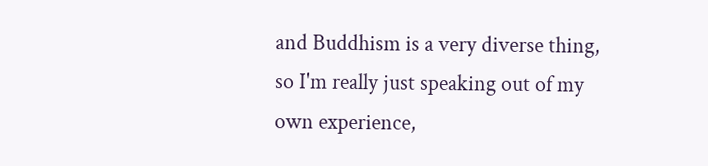and Buddhism is a very diverse thing, so I'm really just speaking out of my own experience,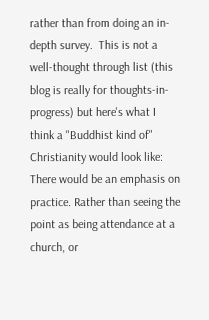rather than from doing an in-depth survey.  This is not a well-thought through list (this blog is really for thoughts-in-progress) but here's what I think a "Buddhist kind of" Christianity would look like: There would be an emphasis on practice. Rather than seeing the point as being attendance at a church, or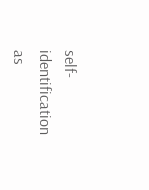self-identification as